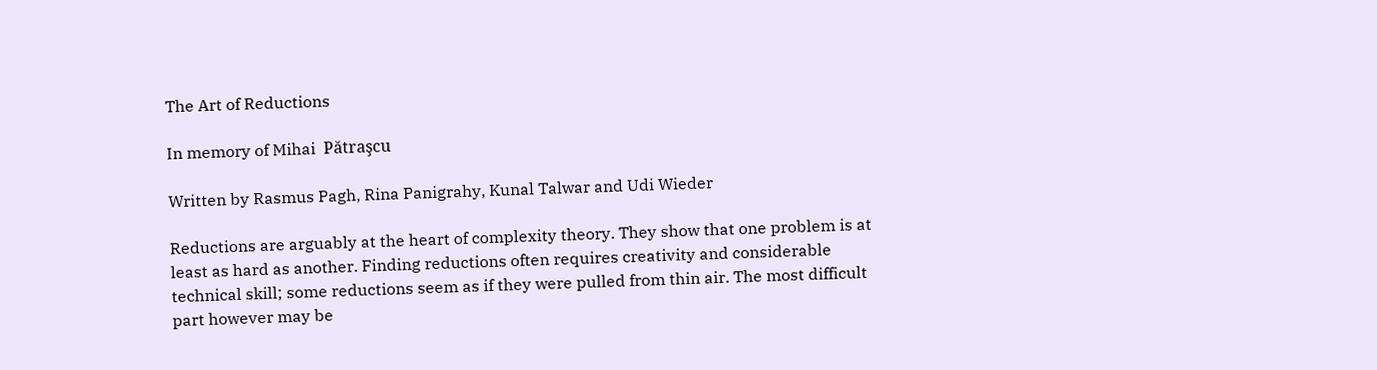The Art of Reductions

In memory of Mihai  Pătraşcu

Written by Rasmus Pagh, Rina Panigrahy, Kunal Talwar and Udi Wieder

Reductions are arguably at the heart of complexity theory. They show that one problem is at least as hard as another. Finding reductions often requires creativity and considerable technical skill; some reductions seem as if they were pulled from thin air. The most difficult part however may be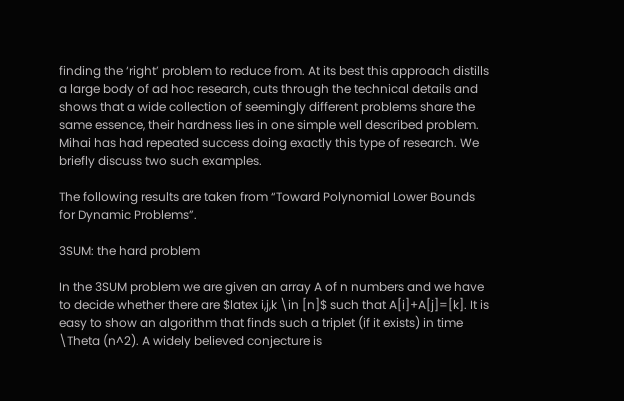finding the ‘right’ problem to reduce from. At its best this approach distills a large body of ad hoc research, cuts through the technical details and shows that a wide collection of seemingly different problems share the same essence, their hardness lies in one simple well described problem. Mihai has had repeated success doing exactly this type of research. We briefly discuss two such examples.

The following results are taken from “Toward Polynomial Lower Bounds for Dynamic Problems”.

3SUM: the hard problem

In the 3SUM problem we are given an array A of n numbers and we have to decide whether there are $latex i,j,k \in [n]$ such that A[i]+A[j]=[k]. It is easy to show an algorithm that finds such a triplet (if it exists) in time \Theta (n^2). A widely believed conjecture is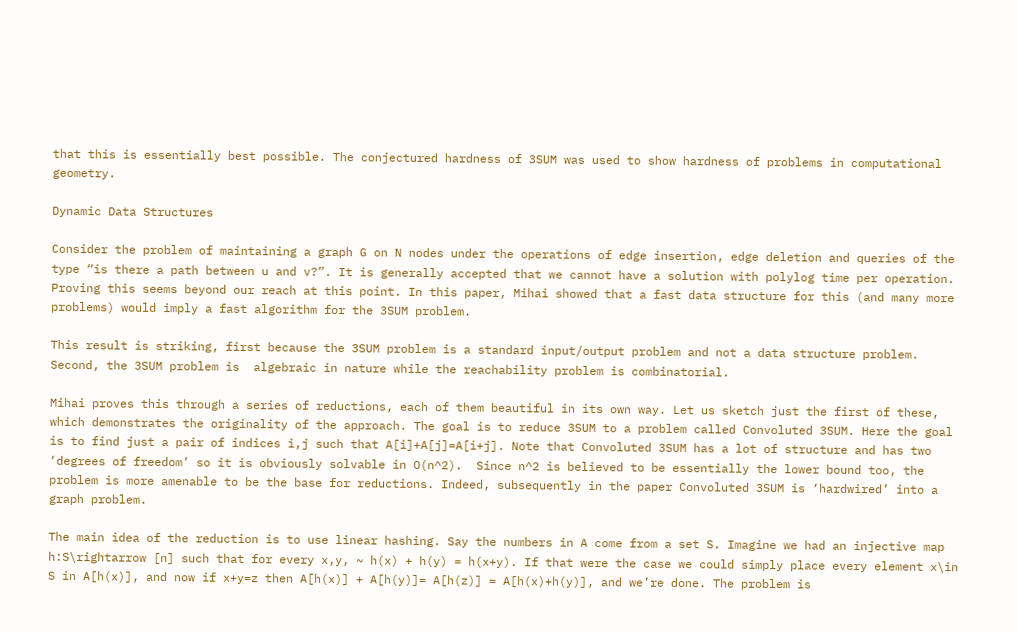that this is essentially best possible. The conjectured hardness of 3SUM was used to show hardness of problems in computational geometry.

Dynamic Data Structures

Consider the problem of maintaining a graph G on N nodes under the operations of edge insertion, edge deletion and queries of the type “is there a path between u and v?”. It is generally accepted that we cannot have a solution with polylog time per operation. Proving this seems beyond our reach at this point. In this paper, Mihai showed that a fast data structure for this (and many more problems) would imply a fast algorithm for the 3SUM problem.

This result is striking, first because the 3SUM problem is a standard input/output problem and not a data structure problem. Second, the 3SUM problem is  algebraic in nature while the reachability problem is combinatorial.

Mihai proves this through a series of reductions, each of them beautiful in its own way. Let us sketch just the first of these, which demonstrates the originality of the approach. The goal is to reduce 3SUM to a problem called Convoluted 3SUM. Here the goal is to find just a pair of indices i,j such that A[i]+A[j]=A[i+j]. Note that Convoluted 3SUM has a lot of structure and has two ‘degrees of freedom’ so it is obviously solvable in O(n^2).  Since n^2 is believed to be essentially the lower bound too, the problem is more amenable to be the base for reductions. Indeed, subsequently in the paper Convoluted 3SUM is ‘hardwired’ into a graph problem.

The main idea of the reduction is to use linear hashing. Say the numbers in A come from a set S. Imagine we had an injective map h:S\rightarrow [n] such that for every x,y, ~ h(x) + h(y) = h(x+y). If that were the case we could simply place every element x\in S in A[h(x)], and now if x+y=z then A[h(x)] + A[h(y)]= A[h(z)] = A[h(x)+h(y)], and we’re done. The problem is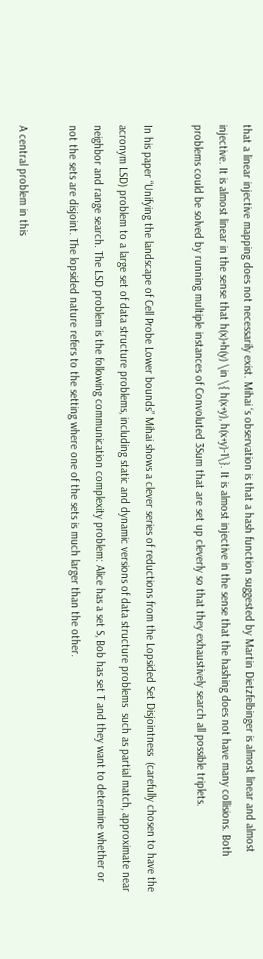that a linear injective mapping does not necessarily exist. Mihai ‘s observation is that a hash function suggested by Martin Dietzfelbinger is almost linear and almost injective. It is almost linear in the sense that h(x)+h(y) \in \{ h(x+y), h(x+y)-1\}. It is almost injective in the sense that the hashing does not have many collisions. Both problems could be solved by running multiple instances of Convoluted 3Sum that are set up cleverly so that they exhaustively search all possible triplets.

In his paper “Unifying the landscape of Cell Probe Lower bounds” Mihai shows a clever series of reductions from the Lopsided Set Disjointness  (carefully chosen to have the acronym LSD) problem to a large set of data structure problems, including static and dynamic versions of data structure problems  such as partial match, approximate near neighbor and range search. The LSD problem is the following communication complexity problem: Alice has a set S, Bob has set T and they want to determine whether or not the sets are disjoint. The lopsided nature refers to the setting where one of the sets is much larger than the other.

A central problem in this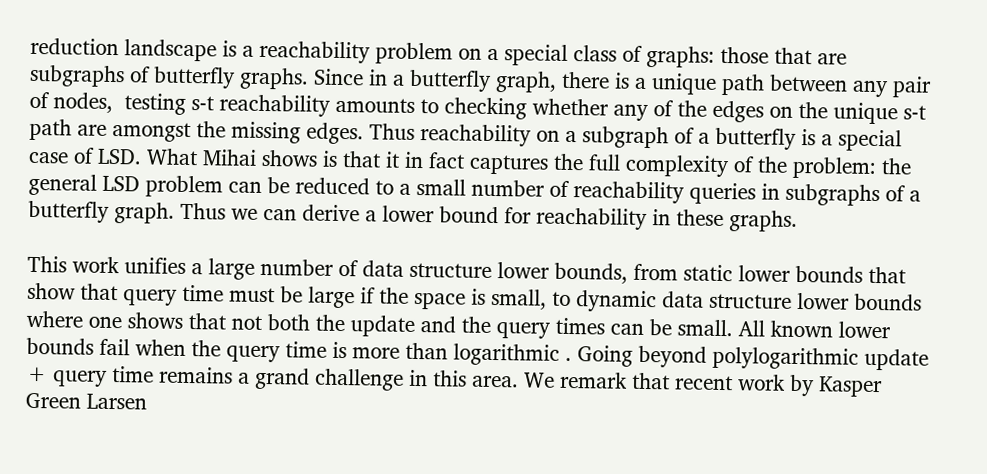reduction landscape is a reachability problem on a special class of graphs: those that are subgraphs of butterfly graphs. Since in a butterfly graph, there is a unique path between any pair of nodes,  testing s-t reachability amounts to checking whether any of the edges on the unique s-t path are amongst the missing edges. Thus reachability on a subgraph of a butterfly is a special case of LSD. What Mihai shows is that it in fact captures the full complexity of the problem: the general LSD problem can be reduced to a small number of reachability queries in subgraphs of a butterfly graph. Thus we can derive a lower bound for reachability in these graphs.

This work unifies a large number of data structure lower bounds, from static lower bounds that show that query time must be large if the space is small, to dynamic data structure lower bounds where one shows that not both the update and the query times can be small. All known lower bounds fail when the query time is more than logarithmic . Going beyond polylogarithmic update + query time remains a grand challenge in this area. We remark that recent work by Kasper Green Larsen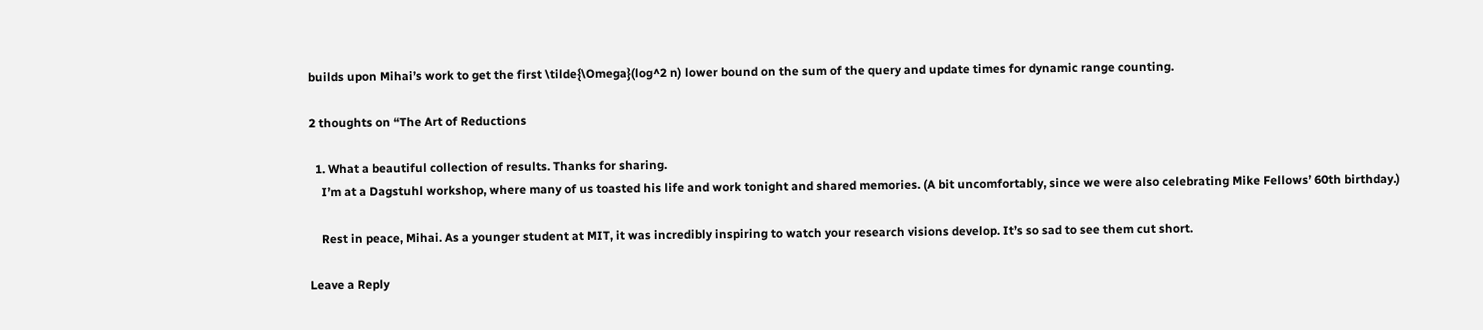builds upon Mihai’s work to get the first \tilde{\Omega}(log^2 n) lower bound on the sum of the query and update times for dynamic range counting.

2 thoughts on “The Art of Reductions

  1. What a beautiful collection of results. Thanks for sharing.
    I’m at a Dagstuhl workshop, where many of us toasted his life and work tonight and shared memories. (A bit uncomfortably, since we were also celebrating Mike Fellows’ 60th birthday.)

    Rest in peace, Mihai. As a younger student at MIT, it was incredibly inspiring to watch your research visions develop. It’s so sad to see them cut short.

Leave a Reply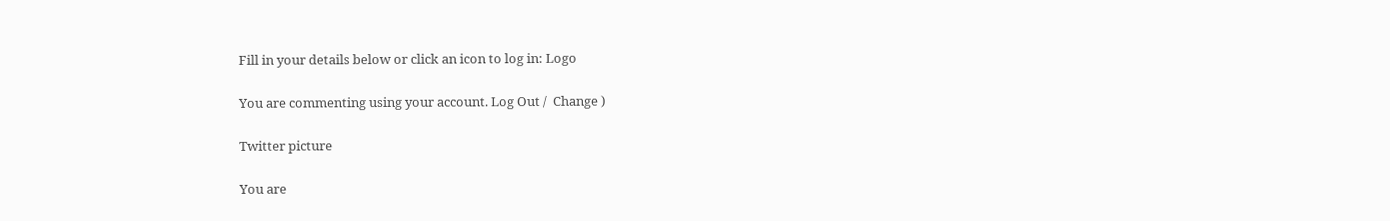Fill in your details below or click an icon to log in: Logo

You are commenting using your account. Log Out /  Change )

Twitter picture

You are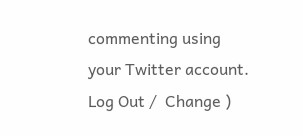commenting using your Twitter account. Log Out /  Change )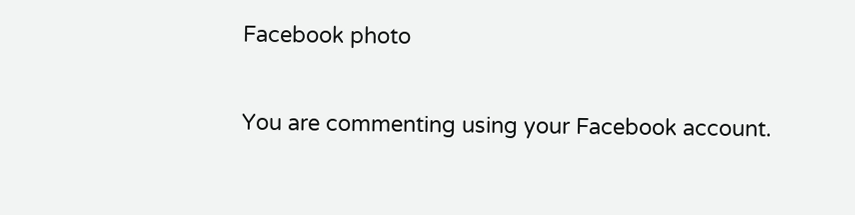Facebook photo

You are commenting using your Facebook account.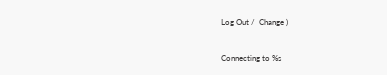Log Out /  Change )

Connecting to %s